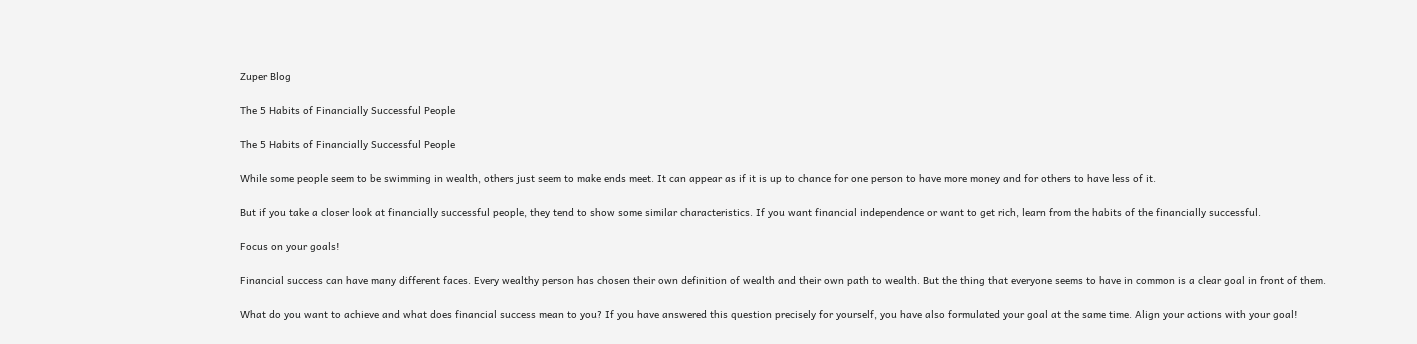Zuper Blog

The 5 Habits of Financially Successful People

The 5 Habits of Financially Successful People

While some people seem to be swimming in wealth, others just seem to make ends meet. It can appear as if it is up to chance for one person to have more money and for others to have less of it.

But if you take a closer look at financially successful people, they tend to show some similar characteristics. If you want financial independence or want to get rich, learn from the habits of the financially successful.

Focus on your goals!

Financial success can have many different faces. Every wealthy person has chosen their own definition of wealth and their own path to wealth. But the thing that everyone seems to have in common is a clear goal in front of them.

What do you want to achieve and what does financial success mean to you? If you have answered this question precisely for yourself, you have also formulated your goal at the same time. Align your actions with your goal!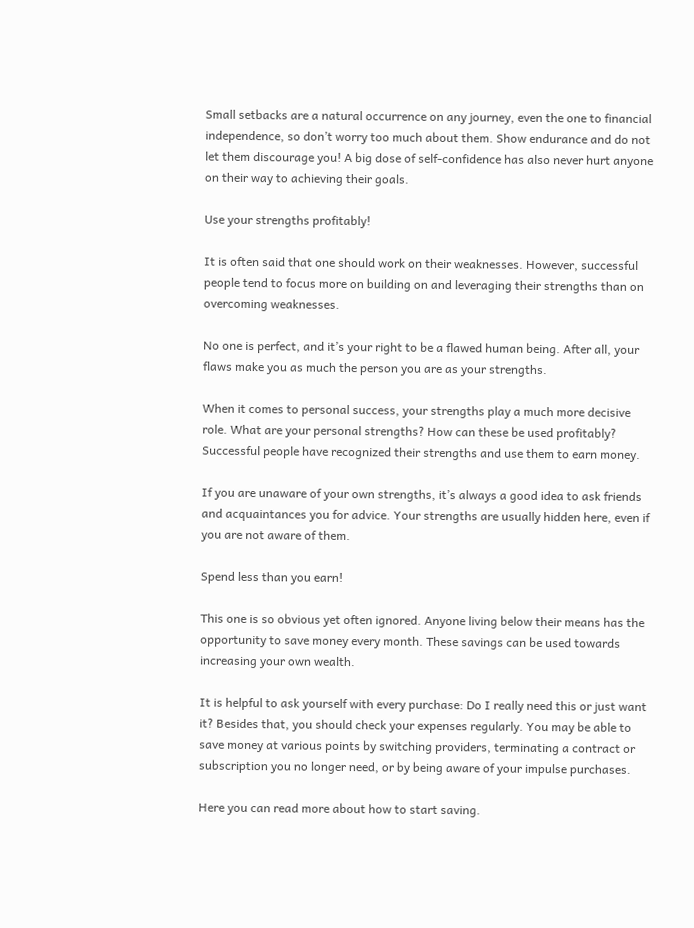Small setbacks are a natural occurrence on any journey, even the one to financial independence, so don’t worry too much about them. Show endurance and do not let them discourage you! A big dose of self-confidence has also never hurt anyone on their way to achieving their goals.

Use your strengths profitably!

It is often said that one should work on their weaknesses. However, successful people tend to focus more on building on and leveraging their strengths than on overcoming weaknesses.

No one is perfect, and it’s your right to be a flawed human being. After all, your flaws make you as much the person you are as your strengths.

When it comes to personal success, your strengths play a much more decisive role. What are your personal strengths? How can these be used profitably? Successful people have recognized their strengths and use them to earn money.

If you are unaware of your own strengths, it’s always a good idea to ask friends and acquaintances you for advice. Your strengths are usually hidden here, even if you are not aware of them.

Spend less than you earn!

This one is so obvious yet often ignored. Anyone living below their means has the opportunity to save money every month. These savings can be used towards increasing your own wealth.

It is helpful to ask yourself with every purchase: Do I really need this or just want it? Besides that, you should check your expenses regularly. You may be able to save money at various points by switching providers, terminating a contract or subscription you no longer need, or by being aware of your impulse purchases.

Here you can read more about how to start saving.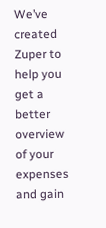We’ve created Zuper to help you get a better overview of your expenses and gain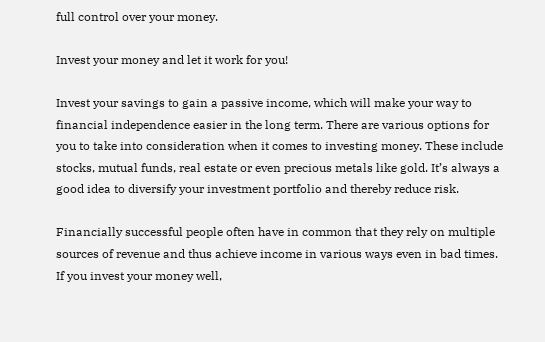full control over your money.

Invest your money and let it work for you!

Invest your savings to gain a passive income, which will make your way to financial independence easier in the long term. There are various options for you to take into consideration when it comes to investing money. These include stocks, mutual funds, real estate or even precious metals like gold. It’s always a good idea to diversify your investment portfolio and thereby reduce risk.

Financially successful people often have in common that they rely on multiple sources of revenue and thus achieve income in various ways even in bad times. If you invest your money well,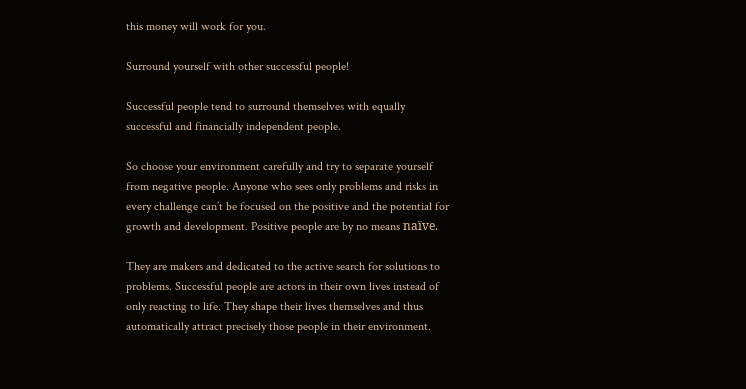this money will work for you.

Surround yourself with other successful people!

Successful people tend to surround themselves with equally successful and financially independent people.

So choose your environment carefully and try to separate yourself from negative people. Anyone who sees only problems and risks in every challenge can’t be focused on the positive and the potential for growth and development. Positive people are by no means naïve.

They are makers and dedicated to the active search for solutions to problems. Successful people are actors in their own lives instead of only reacting to life. They shape their lives themselves and thus automatically attract precisely those people in their environment.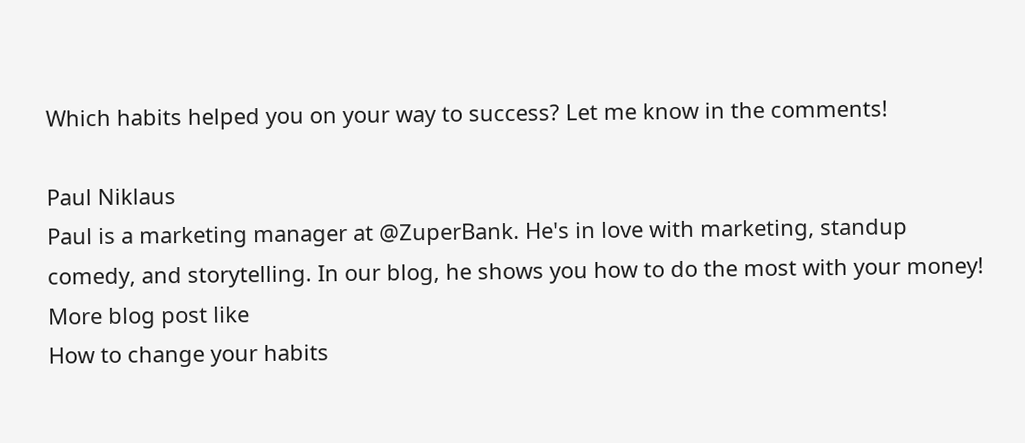Which habits helped you on your way to success? Let me know in the comments!

Paul Niklaus
Paul is a marketing manager at @ZuperBank. He's in love with marketing, standup comedy, and storytelling. In our blog, he shows you how to do the most with your money!
More blog post like
How to change your habits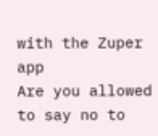with the Zuper app
Are you allowed to say no to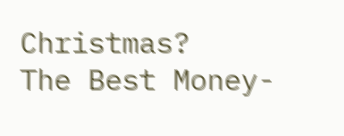Christmas?
The Best Money-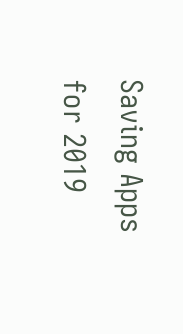Saving Apps for 2019